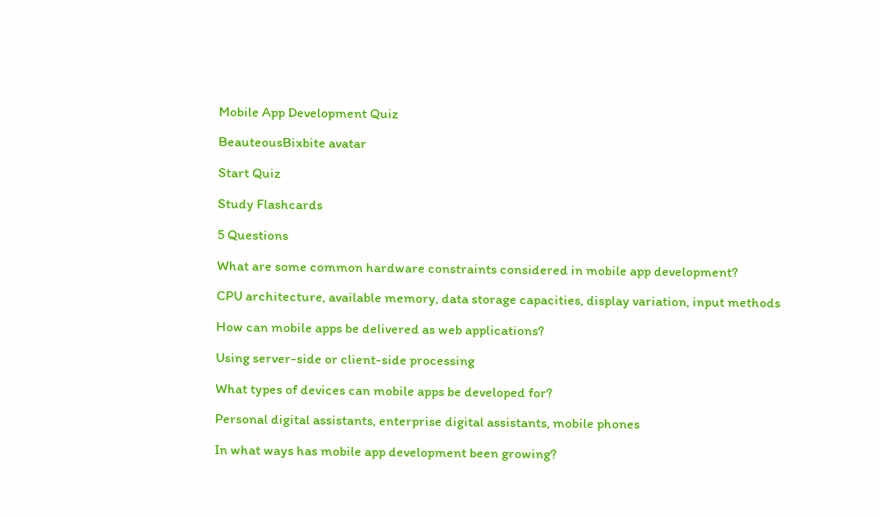Mobile App Development Quiz

BeauteousBixbite avatar

Start Quiz

Study Flashcards

5 Questions

What are some common hardware constraints considered in mobile app development?

CPU architecture, available memory, data storage capacities, display variation, input methods

How can mobile apps be delivered as web applications?

Using server-side or client-side processing

What types of devices can mobile apps be developed for?

Personal digital assistants, enterprise digital assistants, mobile phones

In what ways has mobile app development been growing?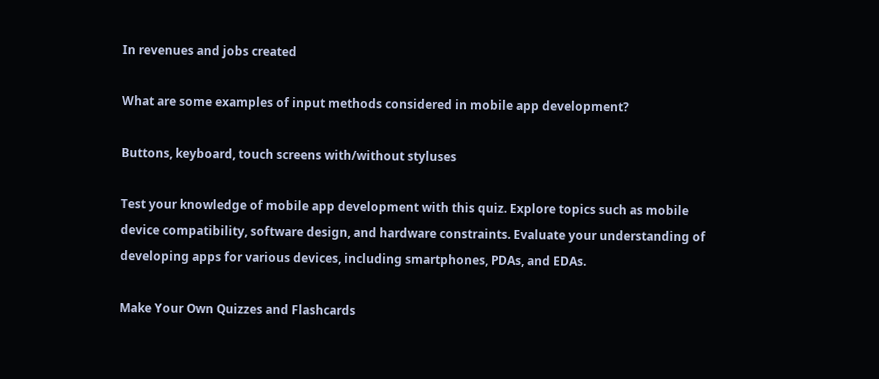In revenues and jobs created

What are some examples of input methods considered in mobile app development?

Buttons, keyboard, touch screens with/without styluses

Test your knowledge of mobile app development with this quiz. Explore topics such as mobile device compatibility, software design, and hardware constraints. Evaluate your understanding of developing apps for various devices, including smartphones, PDAs, and EDAs.

Make Your Own Quizzes and Flashcards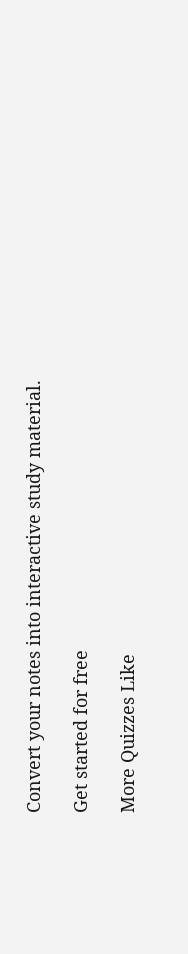Convert your notes into interactive study material.

Get started for free

More Quizzes Like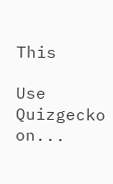This

Use Quizgecko on...